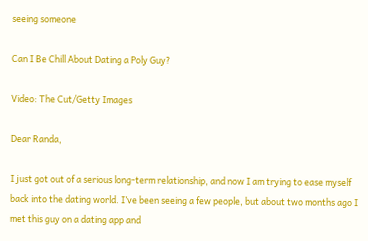seeing someone

Can I Be Chill About Dating a Poly Guy?

Video: The Cut/Getty Images

Dear Randa,

I just got out of a serious long-term relationship, and now I am trying to ease myself back into the dating world. I’ve been seeing a few people, but about two months ago I met this guy on a dating app and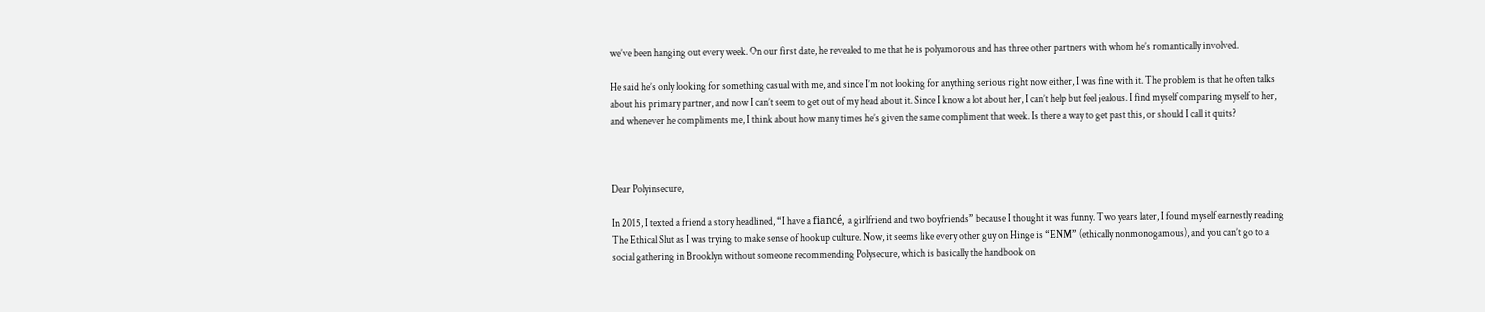we’ve been hanging out every week. On our first date, he revealed to me that he is polyamorous and has three other partners with whom he’s romantically involved.

He said he’s only looking for something casual with me, and since I’m not looking for anything serious right now either, I was fine with it. The problem is that he often talks about his primary partner, and now I can’t seem to get out of my head about it. Since I know a lot about her, I can’t help but feel jealous. I find myself comparing myself to her, and whenever he compliments me, I think about how many times he’s given the same compliment that week. Is there a way to get past this, or should I call it quits?



Dear Polyinsecure,

In 2015, I texted a friend a story headlined, “I have a fiancé, a girlfriend and two boyfriends” because I thought it was funny. Two years later, I found myself earnestly reading The Ethical Slut as I was trying to make sense of hookup culture. Now, it seems like every other guy on Hinge is “ENM” (ethically nonmonogamous), and you can’t go to a social gathering in Brooklyn without someone recommending Polysecure, which is basically the handbook on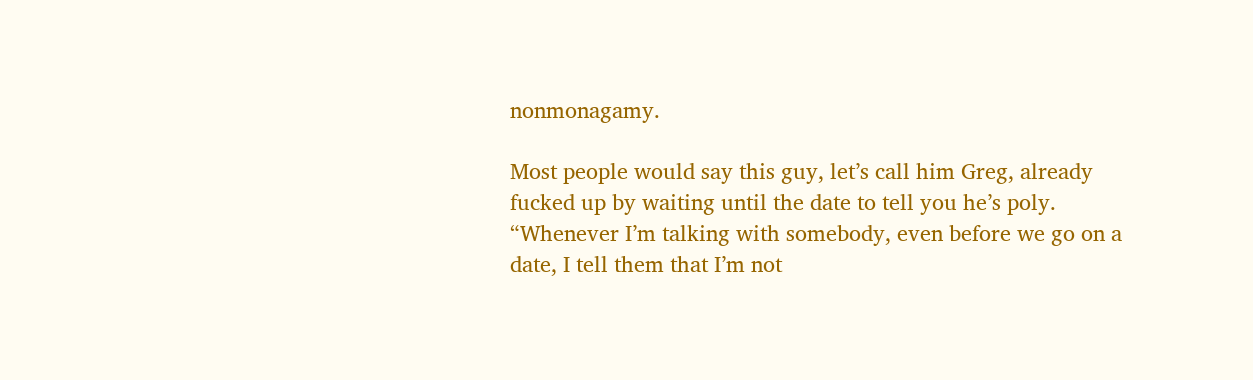nonmonagamy.

Most people would say this guy, let’s call him Greg, already fucked up by waiting until the date to tell you he’s poly. “Whenever I’m talking with somebody, even before we go on a date, I tell them that I’m not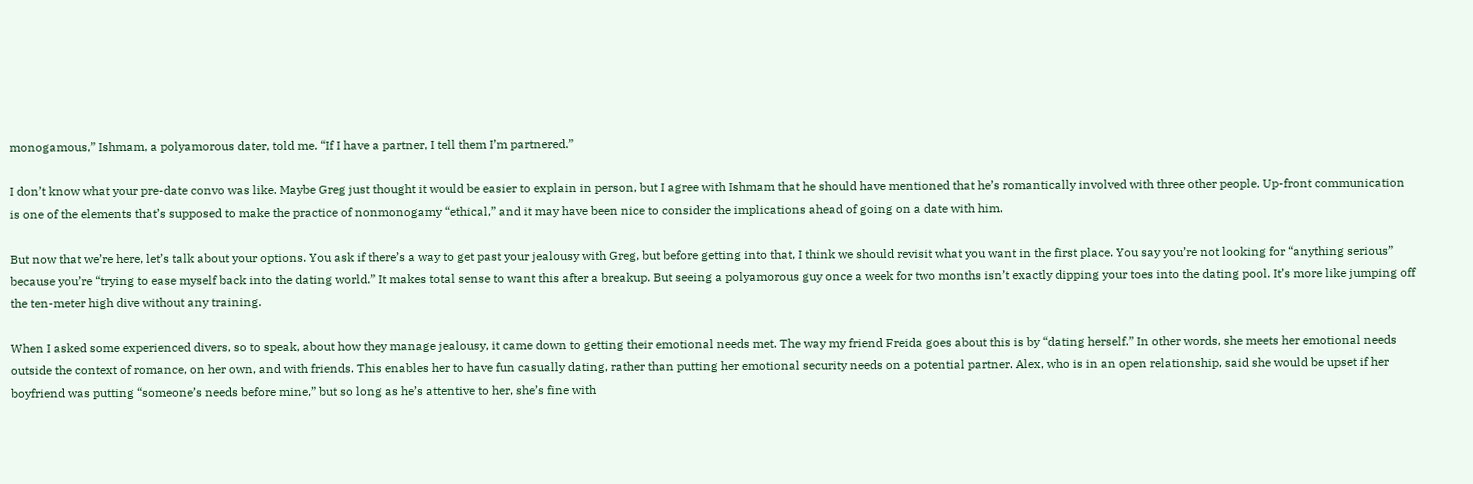monogamous,” Ishmam, a polyamorous dater, told me. “If I have a partner, I tell them I’m partnered.”

I don’t know what your pre-date convo was like. Maybe Greg just thought it would be easier to explain in person, but I agree with Ishmam that he should have mentioned that he’s romantically involved with three other people. Up-front communication is one of the elements that’s supposed to make the practice of nonmonogamy “ethical,” and it may have been nice to consider the implications ahead of going on a date with him.

But now that we’re here, let’s talk about your options. You ask if there’s a way to get past your jealousy with Greg, but before getting into that, I think we should revisit what you want in the first place. You say you’re not looking for “anything serious” because you’re “trying to ease myself back into the dating world.” It makes total sense to want this after a breakup. But seeing a polyamorous guy once a week for two months isn’t exactly dipping your toes into the dating pool. It’s more like jumping off the ten-meter high dive without any training.

When I asked some experienced divers, so to speak, about how they manage jealousy, it came down to getting their emotional needs met. The way my friend Freida goes about this is by “dating herself.” In other words, she meets her emotional needs outside the context of romance, on her own, and with friends. This enables her to have fun casually dating, rather than putting her emotional security needs on a potential partner. Alex, who is in an open relationship, said she would be upset if her boyfriend was putting “someone’s needs before mine,” but so long as he’s attentive to her, she’s fine with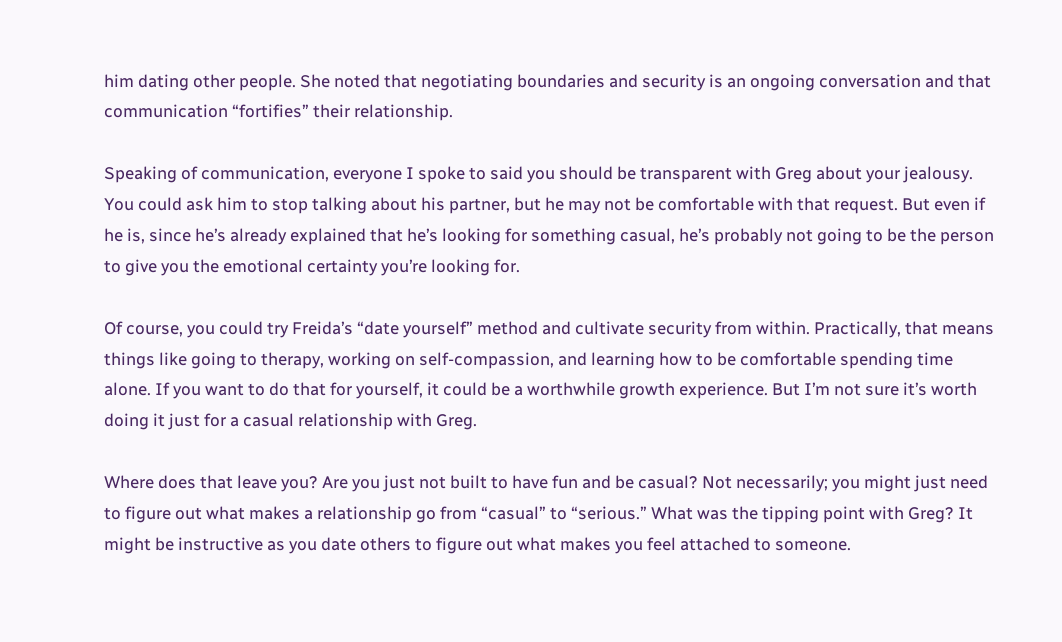him dating other people. She noted that negotiating boundaries and security is an ongoing conversation and that communication “fortifies” their relationship.

Speaking of communication, everyone I spoke to said you should be transparent with Greg about your jealousy. You could ask him to stop talking about his partner, but he may not be comfortable with that request. But even if he is, since he’s already explained that he’s looking for something casual, he’s probably not going to be the person to give you the emotional certainty you’re looking for.

Of course, you could try Freida’s “date yourself” method and cultivate security from within. Practically, that means things like going to therapy, working on self-compassion, and learning how to be comfortable spending time alone. If you want to do that for yourself, it could be a worthwhile growth experience. But I’m not sure it’s worth doing it just for a casual relationship with Greg.

Where does that leave you? Are you just not built to have fun and be casual? Not necessarily; you might just need to figure out what makes a relationship go from “casual” to “serious.” What was the tipping point with Greg? It might be instructive as you date others to figure out what makes you feel attached to someone.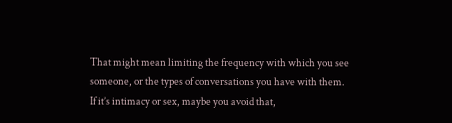That might mean limiting the frequency with which you see someone, or the types of conversations you have with them. If it’s intimacy or sex, maybe you avoid that,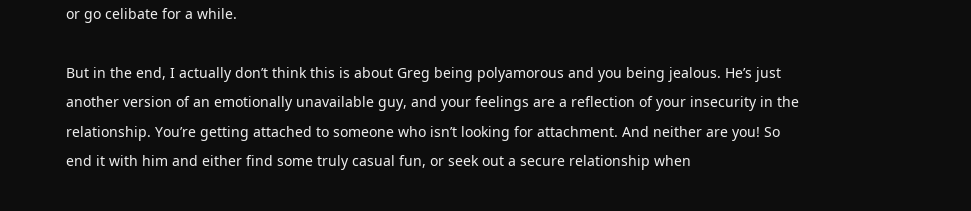or go celibate for a while.

But in the end, I actually don’t think this is about Greg being polyamorous and you being jealous. He’s just another version of an emotionally unavailable guy, and your feelings are a reflection of your insecurity in the relationship. You’re getting attached to someone who isn’t looking for attachment. And neither are you! So end it with him and either find some truly casual fun, or seek out a secure relationship when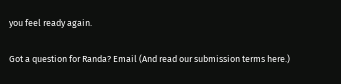you feel ready again.

Got a question for Randa? Email (And read our submission terms here.)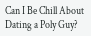Can I Be Chill About Dating a Poly Guy?